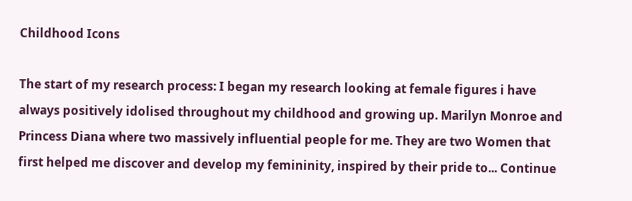Childhood Icons

The start of my research process: I began my research looking at female figures i have always positively idolised throughout my childhood and growing up. Marilyn Monroe and Princess Diana where two massively influential people for me. They are two Women that first helped me discover and develop my femininity, inspired by their pride to... Continue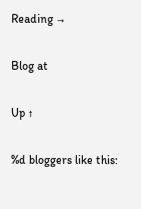Reading →

Blog at

Up ↑

%d bloggers like this: